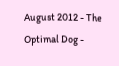August 2012 - The Optimal Dog -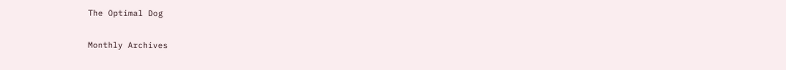The Optimal Dog

Monthly Archives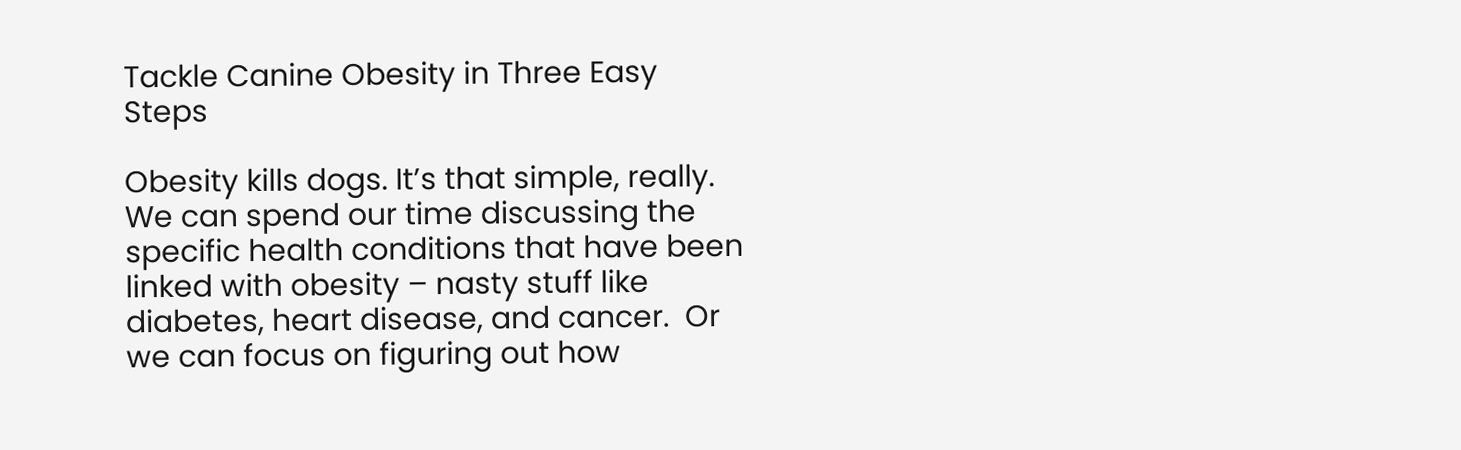Tackle Canine Obesity in Three Easy Steps

Obesity kills dogs. It’s that simple, really.  We can spend our time discussing the specific health conditions that have been linked with obesity – nasty stuff like diabetes, heart disease, and cancer.  Or we can focus on figuring out how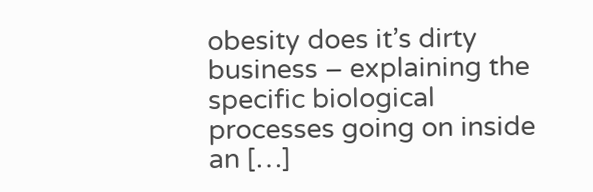obesity does it’s dirty business – explaining the specific biological processes going on inside an […]